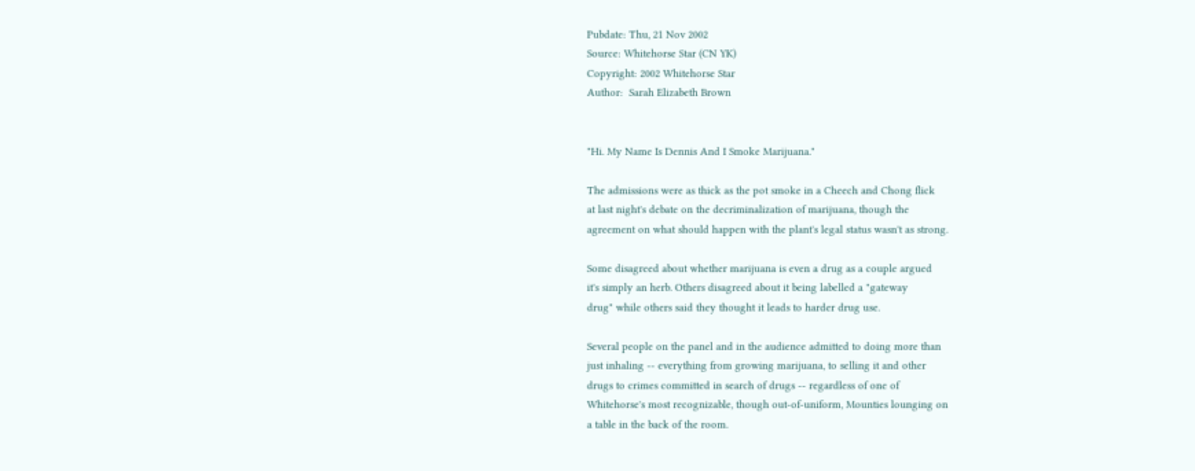Pubdate: Thu, 21 Nov 2002
Source: Whitehorse Star (CN YK)
Copyright: 2002 Whitehorse Star
Author:  Sarah Elizabeth Brown


"Hi. My Name Is Dennis And I Smoke Marijuana."

The admissions were as thick as the pot smoke in a Cheech and Chong flick
at last night's debate on the decriminalization of marijuana, though the
agreement on what should happen with the plant's legal status wasn't as strong.

Some disagreed about whether marijuana is even a drug as a couple argued
it's simply an herb. Others disagreed about it being labelled a "gateway
drug" while others said they thought it leads to harder drug use.

Several people on the panel and in the audience admitted to doing more than
just inhaling -- everything from growing marijuana, to selling it and other
drugs to crimes committed in search of drugs -- regardless of one of
Whitehorse's most recognizable, though out-of-uniform, Mounties lounging on
a table in the back of the room.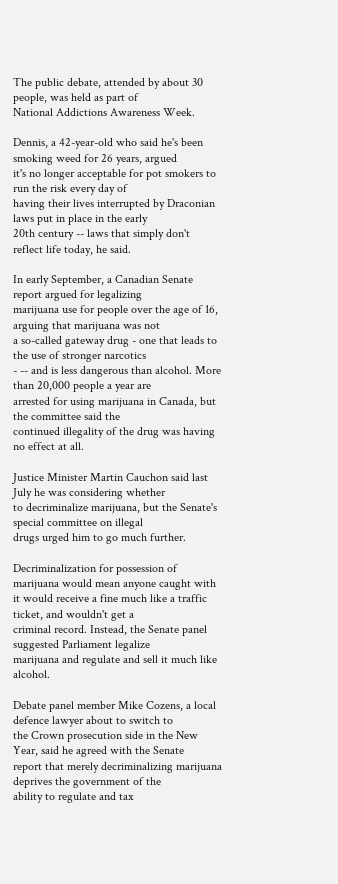The public debate, attended by about 30 people, was held as part of
National Addictions Awareness Week.

Dennis, a 42-year-old who said he's been smoking weed for 26 years, argued
it's no longer acceptable for pot smokers to run the risk every day of
having their lives interrupted by Draconian laws put in place in the early
20th century -- laws that simply don't reflect life today, he said.

In early September, a Canadian Senate report argued for legalizing
marijuana use for people over the age of 16, arguing that marijuana was not
a so-called gateway drug - one that leads to the use of stronger narcotics
- -- and is less dangerous than alcohol. More than 20,000 people a year are
arrested for using marijuana in Canada, but the committee said the
continued illegality of the drug was having no effect at all.

Justice Minister Martin Cauchon said last July he was considering whether
to decriminalize marijuana, but the Senate's special committee on illegal
drugs urged him to go much further.

Decriminalization for possession of marijuana would mean anyone caught with
it would receive a fine much like a traffic ticket, and wouldn't get a
criminal record. Instead, the Senate panel suggested Parliament legalize
marijuana and regulate and sell it much like alcohol.

Debate panel member Mike Cozens, a local defence lawyer about to switch to
the Crown prosecution side in the New Year, said he agreed with the Senate
report that merely decriminalizing marijuana deprives the government of the
ability to regulate and tax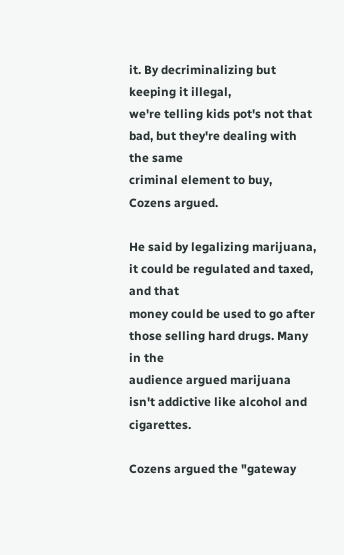it. By decriminalizing but keeping it illegal,
we're telling kids pot's not that bad, but they're dealing with the same
criminal element to buy, Cozens argued.

He said by legalizing marijuana, it could be regulated and taxed, and that
money could be used to go after those selling hard drugs. Many in the
audience argued marijuana isn't addictive like alcohol and cigarettes.

Cozens argued the "gateway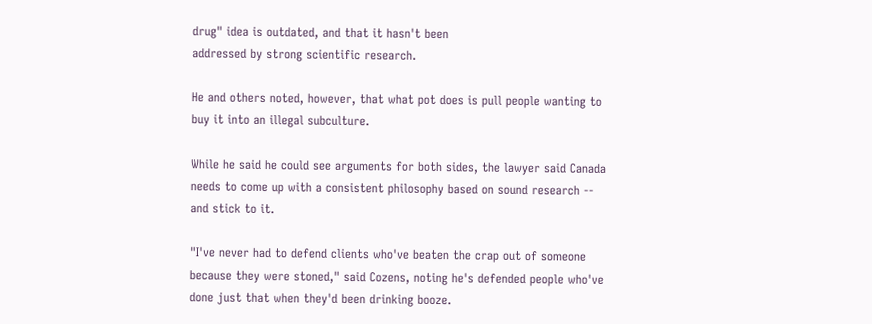drug" idea is outdated, and that it hasn't been
addressed by strong scientific research.

He and others noted, however, that what pot does is pull people wanting to
buy it into an illegal subculture.

While he said he could see arguments for both sides, the lawyer said Canada
needs to come up with a consistent philosophy based on sound research --
and stick to it.

"I've never had to defend clients who've beaten the crap out of someone
because they were stoned," said Cozens, noting he's defended people who've
done just that when they'd been drinking booze.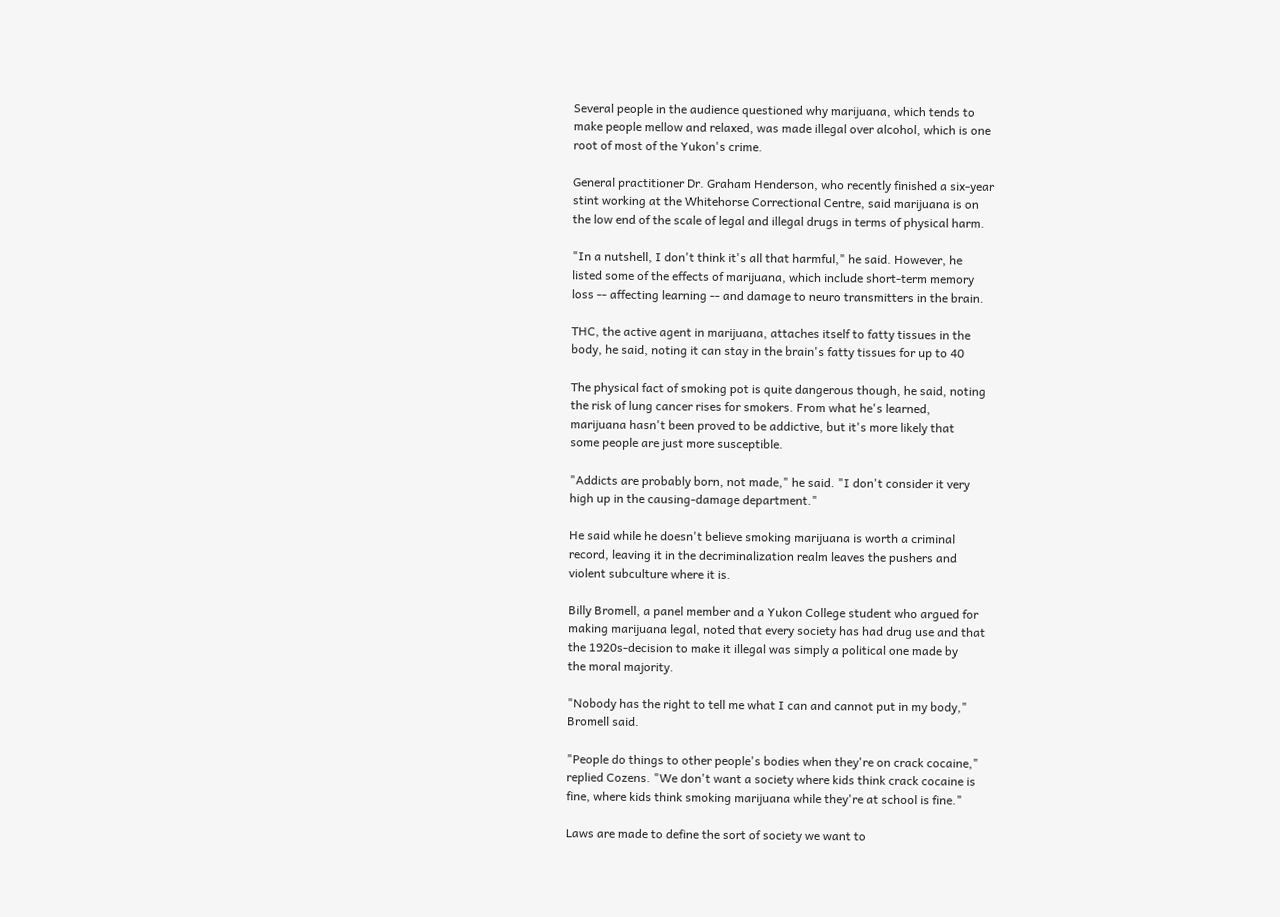Several people in the audience questioned why marijuana, which tends to
make people mellow and relaxed, was made illegal over alcohol, which is one
root of most of the Yukon's crime.

General practitioner Dr. Graham Henderson, who recently finished a six-year
stint working at the Whitehorse Correctional Centre, said marijuana is on
the low end of the scale of legal and illegal drugs in terms of physical harm.

"In a nutshell, I don't think it's all that harmful," he said. However, he
listed some of the effects of marijuana, which include short-term memory
loss -- affecting learning -- and damage to neuro transmitters in the brain.

THC, the active agent in marijuana, attaches itself to fatty tissues in the
body, he said, noting it can stay in the brain's fatty tissues for up to 40

The physical fact of smoking pot is quite dangerous though, he said, noting
the risk of lung cancer rises for smokers. From what he's learned,
marijuana hasn't been proved to be addictive, but it's more likely that
some people are just more susceptible.

"Addicts are probably born, not made," he said. "I don't consider it very
high up in the causing-damage department."

He said while he doesn't believe smoking marijuana is worth a criminal
record, leaving it in the decriminalization realm leaves the pushers and
violent subculture where it is.

Billy Bromell, a panel member and a Yukon College student who argued for
making marijuana legal, noted that every society has had drug use and that
the 1920s-decision to make it illegal was simply a political one made by
the moral majority.

"Nobody has the right to tell me what I can and cannot put in my body,"
Bromell said.

"People do things to other people's bodies when they're on crack cocaine,"
replied Cozens. "We don't want a society where kids think crack cocaine is
fine, where kids think smoking marijuana while they're at school is fine."

Laws are made to define the sort of society we want to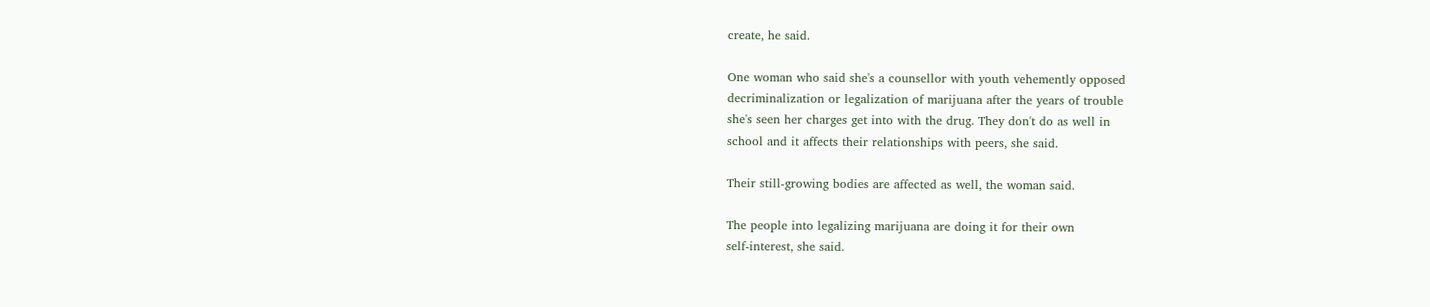create, he said.

One woman who said she's a counsellor with youth vehemently opposed
decriminalization or legalization of marijuana after the years of trouble
she's seen her charges get into with the drug. They don't do as well in
school and it affects their relationships with peers, she said.

Their still-growing bodies are affected as well, the woman said.

The people into legalizing marijuana are doing it for their own
self-interest, she said.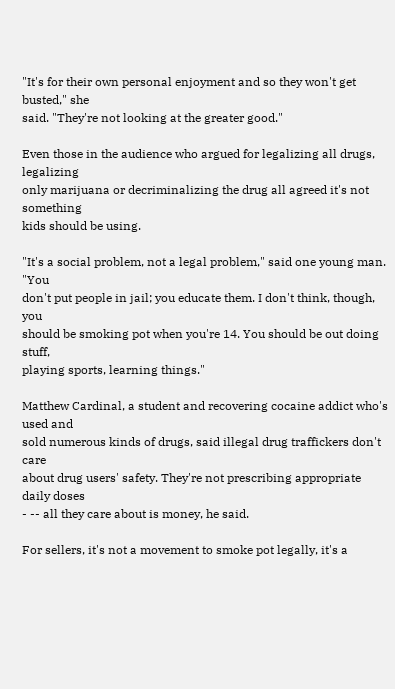"It's for their own personal enjoyment and so they won't get busted," she
said. "They're not looking at the greater good."

Even those in the audience who argued for legalizing all drugs, legalizing
only marijuana or decriminalizing the drug all agreed it's not something
kids should be using.

"It's a social problem, not a legal problem," said one young man. "You
don't put people in jail; you educate them. I don't think, though, you
should be smoking pot when you're 14. You should be out doing stuff,
playing sports, learning things."

Matthew Cardinal, a student and recovering cocaine addict who's used and
sold numerous kinds of drugs, said illegal drug traffickers don't care
about drug users' safety. They're not prescribing appropriate daily doses
- -- all they care about is money, he said.

For sellers, it's not a movement to smoke pot legally, it's a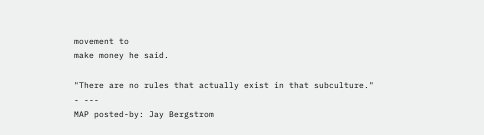movement to
make money he said.

"There are no rules that actually exist in that subculture."
- ---
MAP posted-by: Jay Bergstrom